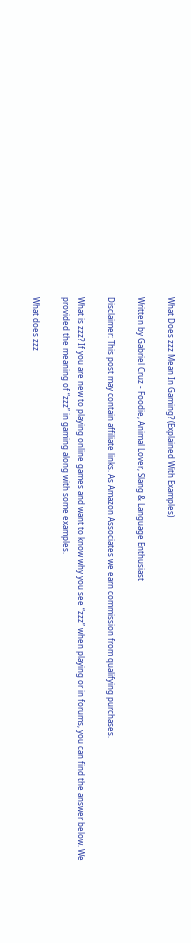What Does zzz Mean In Gaming? (Explained With Examples)

Written by Gabriel Cruz - Foodie, Animal Lover, Slang & Language Enthusiast

Disclaimer: This post may contain affiliate links. As Amazon Associates we earn commission from qualifying purchases.

What is zzz? If you are new to playing online games and want to know why you see “zzz” when playing or in forums, you can find the answer below. We provided the meaning of “zzz” in gaming along with some examples.

What does zzz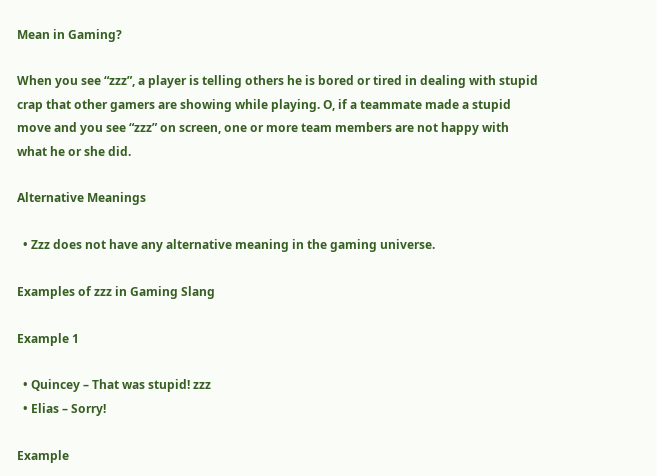Mean in Gaming?

When you see “zzz”, a player is telling others he is bored or tired in dealing with stupid crap that other gamers are showing while playing. O, if a teammate made a stupid move and you see “zzz” on screen, one or more team members are not happy with what he or she did.

Alternative Meanings

  • Zzz does not have any alternative meaning in the gaming universe.

Examples of zzz in Gaming Slang

Example 1

  • Quincey – That was stupid! zzz
  • Elias – Sorry!

Example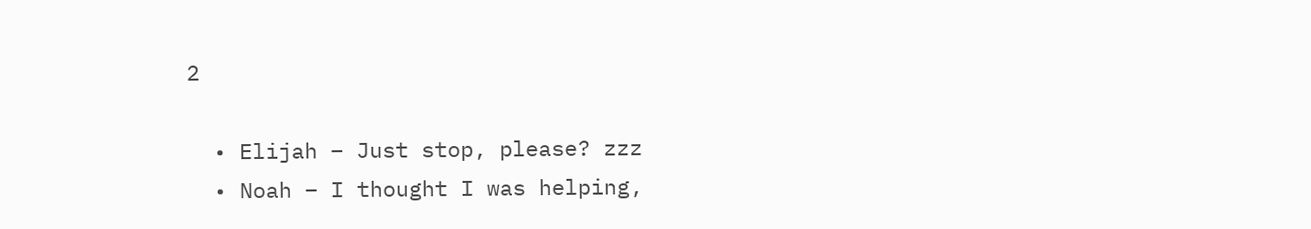2

  • Elijah – Just stop, please? zzz
  • Noah – I thought I was helping,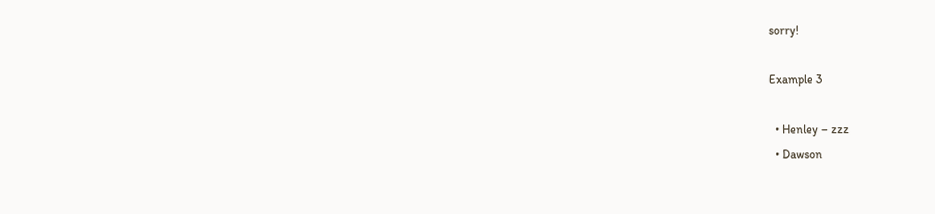sorry!

Example 3

  • Henley – zzz
  • Dawson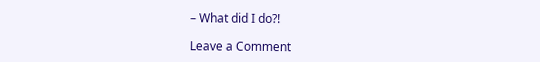– What did I do?!

Leave a Comment